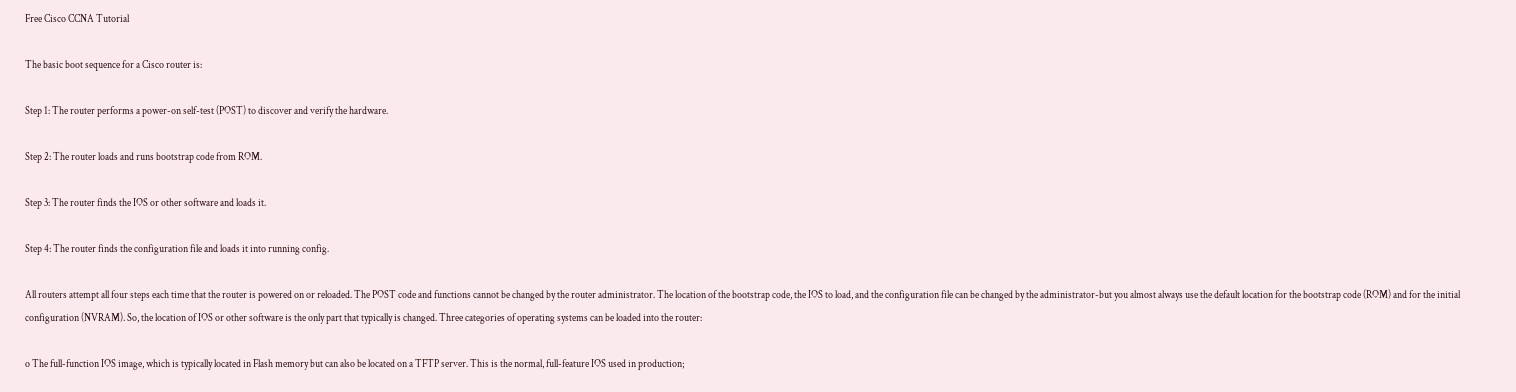Free Cisco CCNA Tutorial

The basic boot sequence for a Cisco router is:

Step 1: The router performs a power-on self-test (POST) to discover and verify the hardware.

Step 2: The router loads and runs bootstrap code from ROM.

Step 3: The router finds the IOS or other software and loads it.

Step 4: The router finds the configuration file and loads it into running config.

All routers attempt all four steps each time that the router is powered on or reloaded. The POST code and functions cannot be changed by the router administrator. The location of the bootstrap code, the IOS to load, and the configuration file can be changed by the administrator-but you almost always use the default location for the bootstrap code (ROM) and for the initial configuration (NVRAM). So, the location of IOS or other software is the only part that typically is changed. Three categories of operating systems can be loaded into the router:

o The full-function IOS image, which is typically located in Flash memory but can also be located on a TFTP server. This is the normal, full-feature IOS used in production;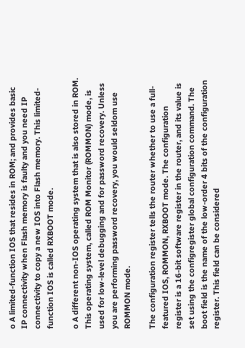o A limited-function IOS that resides in ROM; and provides basic IP connectivity when Flash memory is faulty and you need IP connectivity to copy a new IOS into Flash memory. This limited-function IOS is called RXBOOT mode.

o A different non-IOS operating system that is also stored in ROM. This operating system, called ROM Monitor (ROMMON) mode, is used for low-level debugging and for password recovery. Unless you are performing password recovery, you would seldom use ROMMON mode.

The configuration register tells the router whether to use a full-featured IOS, ROMMON, RXBOOT mode. The configuration register is a 16-bit software register in the router, and its value is set using the configregister global configuration command. The boot field is the name of the low-order 4 bits of the configuration register. This field can be considered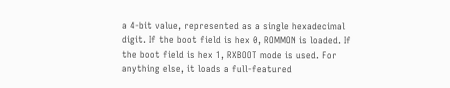a 4-bit value, represented as a single hexadecimal digit. If the boot field is hex 0, ROMMON is loaded. If the boot field is hex 1, RXBOOT mode is used. For anything else, it loads a full-featured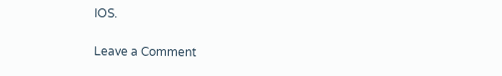IOS.

Leave a Comment